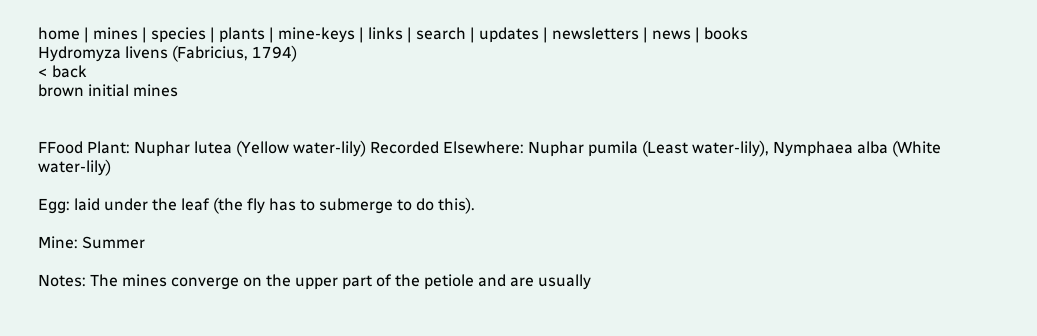home | mines | species | plants | mine-keys | links | search | updates | newsletters | news | books
Hydromyza livens (Fabricius, 1794)
< back
brown initial mines


FFood Plant: Nuphar lutea (Yellow water-lily) Recorded Elsewhere: Nuphar pumila (Least water-lily), Nymphaea alba (White water-lily)

Egg: laid under the leaf (the fly has to submerge to do this).

Mine: Summer

Notes: The mines converge on the upper part of the petiole and are usually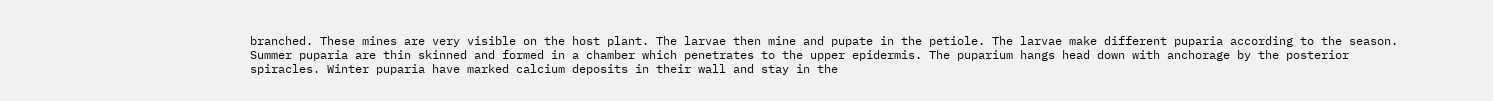branched. These mines are very visible on the host plant. The larvae then mine and pupate in the petiole. The larvae make different puparia according to the season. Summer puparia are thin skinned and formed in a chamber which penetrates to the upper epidermis. The puparium hangs head down with anchorage by the posterior spiracles. Winter puparia have marked calcium deposits in their wall and stay in the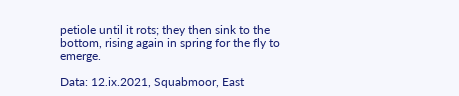petiole until it rots; they then sink to the bottom, rising again in spring for the fly to emerge.

Data: 12.ix.2021, Squabmoor, East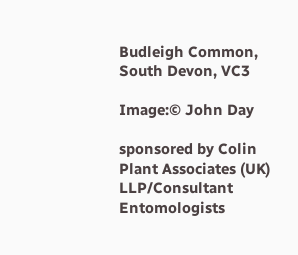Budleigh Common, South Devon, VC3

Image:© John Day

sponsored by Colin Plant Associates (UK) LLP/Consultant Entomologists